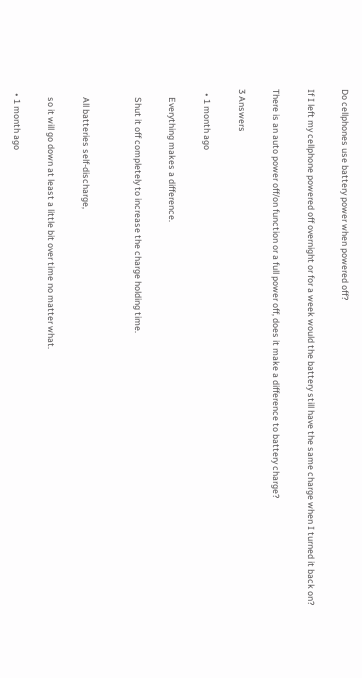Do cellphones use battery power when powered off?

If I left my cellphone powered off overnight or for a week would the battery still have the same charge when I turned it back on?

There is an auto power off/on function or a full power off, does it make a difference to battery charge?

3 Answers

  • 1 month ago

    Everything makes a difference.

    Shut it off completely to increase the charge holding time.


    All batteries self-discharge,

    so it will go down at least a little bit over time no matter what.

  • 1 month ago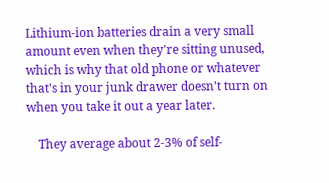Lithium-ion batteries drain a very small amount even when they're sitting unused, which is why that old phone or whatever that's in your junk drawer doesn't turn on when you take it out a year later.

    They average about 2-3% of self-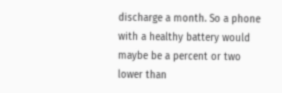discharge a month. So a phone with a healthy battery would maybe be a percent or two lower than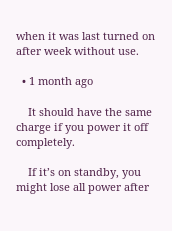when it was last turned on after week without use.

  • 1 month ago

    It should have the same charge if you power it off completely.

    If it’s on standby, you might lose all power after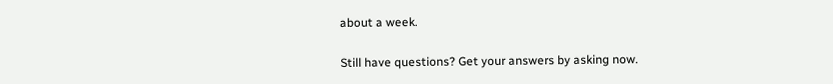about a week.

Still have questions? Get your answers by asking now.